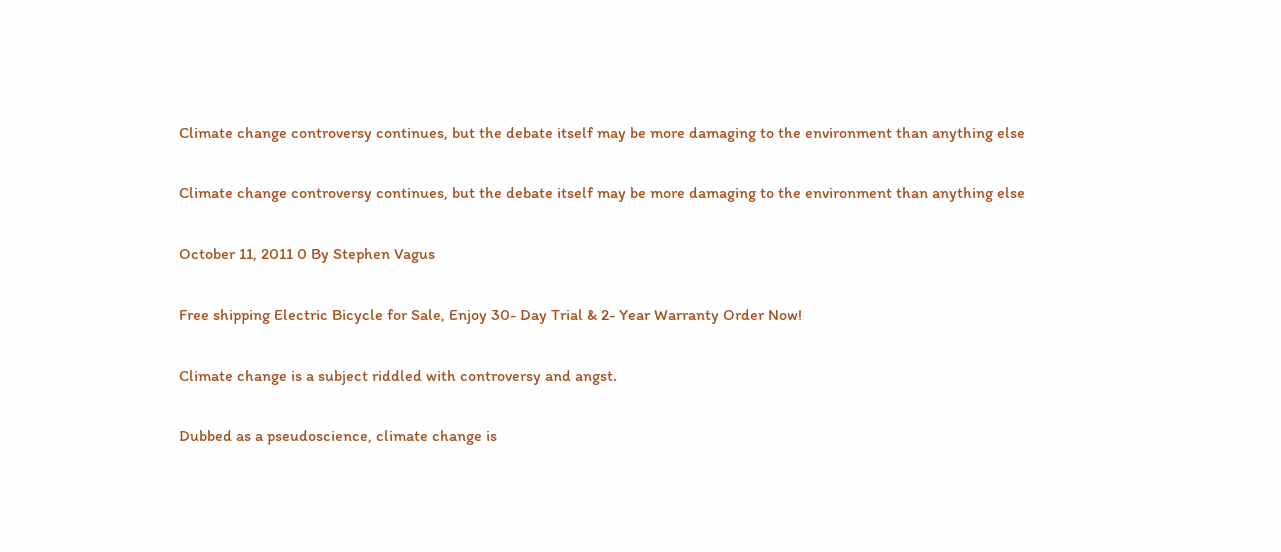Climate change controversy continues, but the debate itself may be more damaging to the environment than anything else

Climate change controversy continues, but the debate itself may be more damaging to the environment than anything else

October 11, 2011 0 By Stephen Vagus

Free shipping Electric Bicycle for Sale, Enjoy 30- Day Trial & 2- Year Warranty Order Now!

Climate change is a subject riddled with controversy and angst.

Dubbed as a pseudoscience, climate change is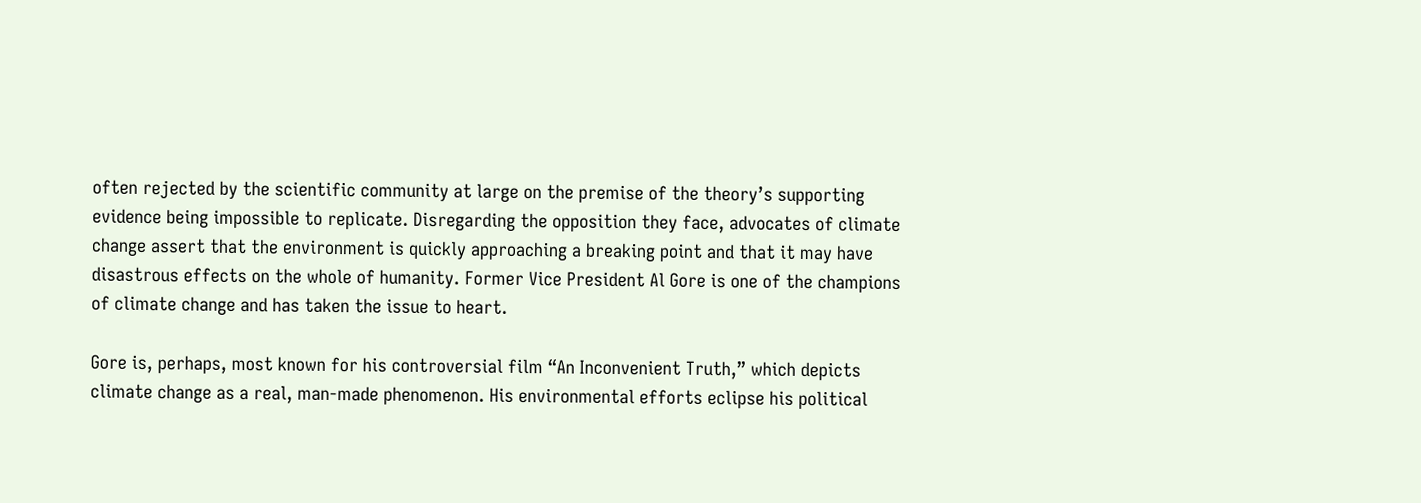often rejected by the scientific community at large on the premise of the theory’s supporting evidence being impossible to replicate. Disregarding the opposition they face, advocates of climate change assert that the environment is quickly approaching a breaking point and that it may have disastrous effects on the whole of humanity. Former Vice President Al Gore is one of the champions of climate change and has taken the issue to heart.

Gore is, perhaps, most known for his controversial film “An Inconvenient Truth,” which depicts climate change as a real, man-made phenomenon. His environmental efforts eclipse his political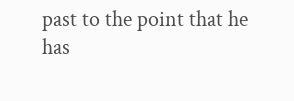past to the point that he has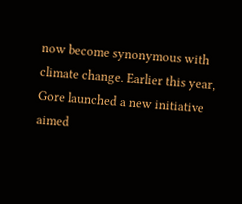now become synonymous with climate change. Earlier this year, Gore launched a new initiative aimed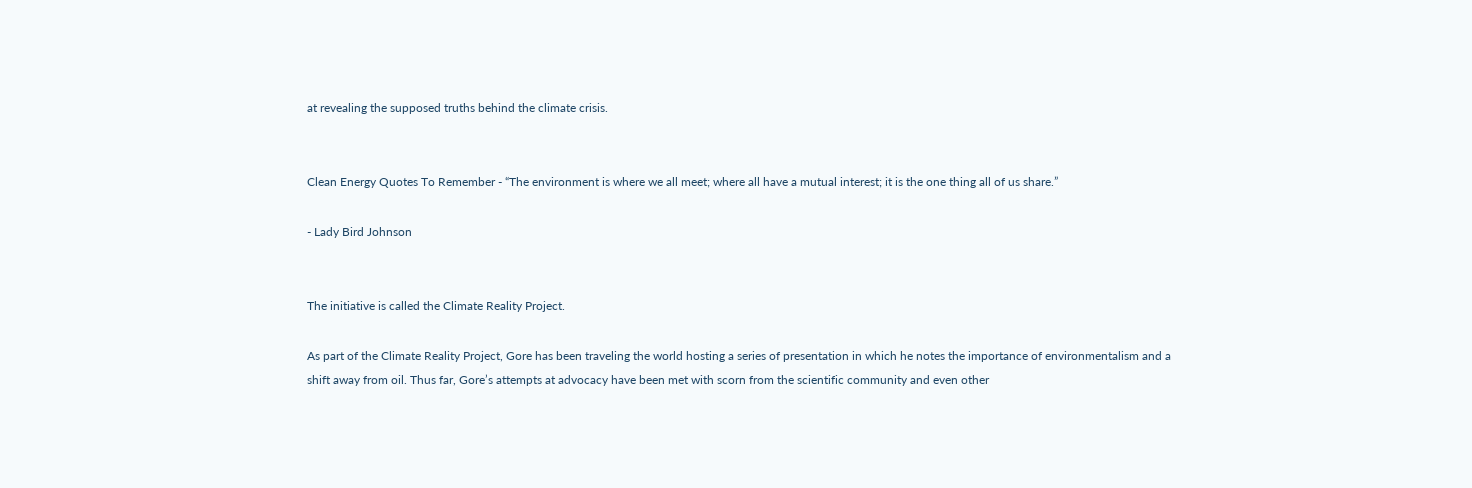at revealing the supposed truths behind the climate crisis.


Clean Energy Quotes To Remember - “The environment is where we all meet; where all have a mutual interest; it is the one thing all of us share.”

- Lady Bird Johnson


The initiative is called the Climate Reality Project.

As part of the Climate Reality Project, Gore has been traveling the world hosting a series of presentation in which he notes the importance of environmentalism and a shift away from oil. Thus far, Gore’s attempts at advocacy have been met with scorn from the scientific community and even other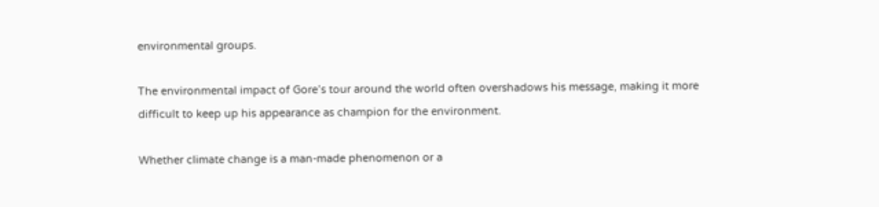environmental groups.

The environmental impact of Gore’s tour around the world often overshadows his message, making it more difficult to keep up his appearance as champion for the environment.

Whether climate change is a man-made phenomenon or a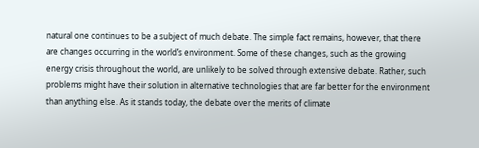natural one continues to be a subject of much debate. The simple fact remains, however, that there are changes occurring in the world’s environment. Some of these changes, such as the growing energy crisis throughout the world, are unlikely to be solved through extensive debate. Rather, such problems might have their solution in alternative technologies that are far better for the environment than anything else. As it stands today, the debate over the merits of climate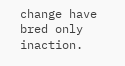change have bred only inaction.